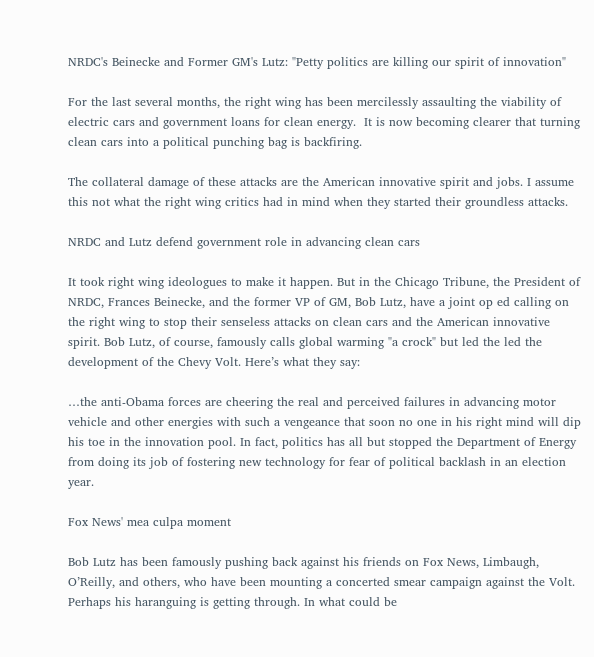NRDC's Beinecke and Former GM's Lutz: "Petty politics are killing our spirit of innovation"

For the last several months, the right wing has been mercilessly assaulting the viability of electric cars and government loans for clean energy.  It is now becoming clearer that turning clean cars into a political punching bag is backfiring.

The collateral damage of these attacks are the American innovative spirit and jobs. I assume this not what the right wing critics had in mind when they started their groundless attacks.

NRDC and Lutz defend government role in advancing clean cars

It took right wing ideologues to make it happen. But in the Chicago Tribune, the President of NRDC, Frances Beinecke, and the former VP of GM, Bob Lutz, have a joint op ed calling on the right wing to stop their senseless attacks on clean cars and the American innovative spirit. Bob Lutz, of course, famously calls global warming "a crock" but led the led the development of the Chevy Volt. Here’s what they say:

…the anti-Obama forces are cheering the real and perceived failures in advancing motor vehicle and other energies with such a vengeance that soon no one in his right mind will dip his toe in the innovation pool. In fact, politics has all but stopped the Department of Energy from doing its job of fostering new technology for fear of political backlash in an election year.

Fox News' mea culpa moment

Bob Lutz has been famously pushing back against his friends on Fox News, Limbaugh, O’Reilly, and others, who have been mounting a concerted smear campaign against the Volt. Perhaps his haranguing is getting through. In what could be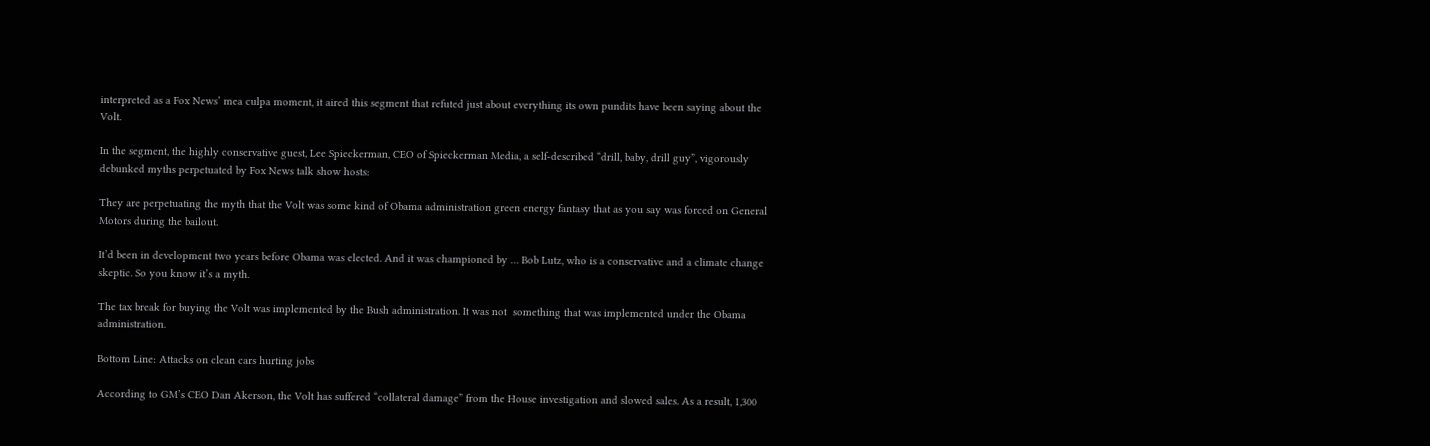interpreted as a Fox News’ mea culpa moment, it aired this segment that refuted just about everything its own pundits have been saying about the Volt.

In the segment, the highly conservative guest, Lee Spieckerman, CEO of Spieckerman Media, a self-described “drill, baby, drill guy”, vigorously debunked myths perpetuated by Fox News talk show hosts:

They are perpetuating the myth that the Volt was some kind of Obama administration green energy fantasy that as you say was forced on General Motors during the bailout.

It’d been in development two years before Obama was elected. And it was championed by … Bob Lutz, who is a conservative and a climate change skeptic. So you know it’s a myth.

The tax break for buying the Volt was implemented by the Bush administration. It was not  something that was implemented under the Obama administration.

Bottom Line: Attacks on clean cars hurting jobs

According to GM’s CEO Dan Akerson, the Volt has suffered “collateral damage” from the House investigation and slowed sales. As a result, 1,300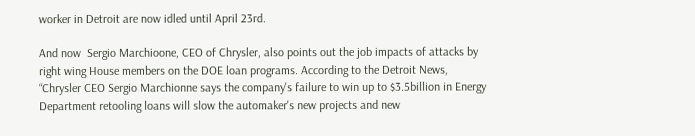worker in Detroit are now idled until April 23rd.

And now  Sergio Marchioone, CEO of Chrysler, also points out the job impacts of attacks by right wing House members on the DOE loan programs. According to the Detroit News, “Chrysler CEO Sergio Marchionne says the company's failure to win up to $3.5billion in Energy Department retooling loans will slow the automaker's new projects and new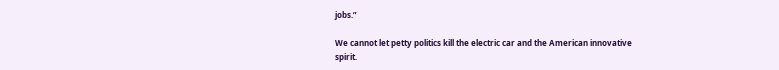jobs.”

We cannot let petty politics kill the electric car and the American innovative spirit.